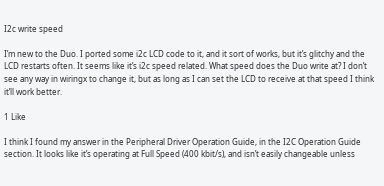I2c write speed

I’m new to the Duo. I ported some i2c LCD code to it, and it sort of works, but it’s glitchy and the LCD restarts often. It seems like it’s i2c speed related. What speed does the Duo write at? I don’t see any way in wiringx to change it, but as long as I can set the LCD to receive at that speed I think it’ll work better.

1 Like

I think I found my answer in the Peripheral Driver Operation Guide, in the I2C Operation Guide section. It looks like it’s operating at Full Speed (400 kbit/s), and isn’t easily changeable unless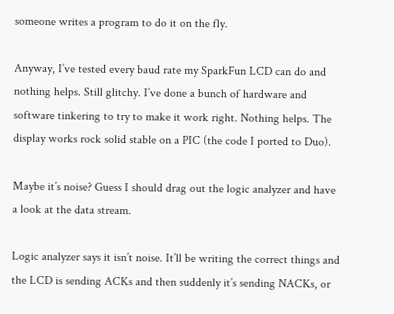someone writes a program to do it on the fly.

Anyway, I’ve tested every baud rate my SparkFun LCD can do and nothing helps. Still glitchy. I’ve done a bunch of hardware and software tinkering to try to make it work right. Nothing helps. The display works rock solid stable on a PIC (the code I ported to Duo).

Maybe it’s noise? Guess I should drag out the logic analyzer and have a look at the data stream.

Logic analyzer says it isn’t noise. It’ll be writing the correct things and the LCD is sending ACKs and then suddenly it’s sending NACKs, or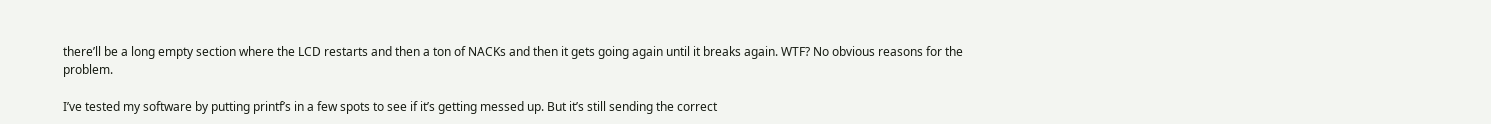there’ll be a long empty section where the LCD restarts and then a ton of NACKs and then it gets going again until it breaks again. WTF? No obvious reasons for the problem.

I’ve tested my software by putting printf’s in a few spots to see if it’s getting messed up. But it’s still sending the correct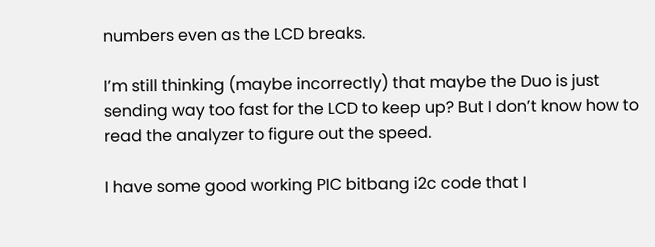numbers even as the LCD breaks.

I’m still thinking (maybe incorrectly) that maybe the Duo is just sending way too fast for the LCD to keep up? But I don’t know how to read the analyzer to figure out the speed.

I have some good working PIC bitbang i2c code that I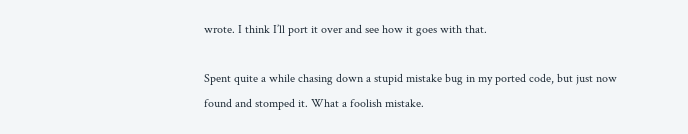wrote. I think I’ll port it over and see how it goes with that.

Spent quite a while chasing down a stupid mistake bug in my ported code, but just now found and stomped it. What a foolish mistake.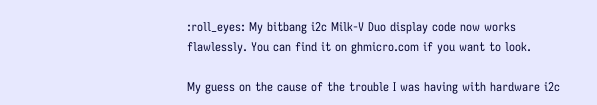:roll_eyes: My bitbang i2c Milk-V Duo display code now works flawlessly. You can find it on ghmicro.com if you want to look.

My guess on the cause of the trouble I was having with hardware i2c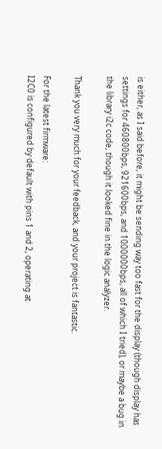is either, as I said before, it might be sending way too fast for the display (though display has settings for 460800bps, 921600bps, and 1000000bps, all of which I tried), or maybe a bug in the library i2c code, though it looked fine in the logic analyzer.

Thank you very much for your feedback, and your project is fantastic.

For the latest firmware:
I2C0 is configured by default with pins 1 and 2, operating at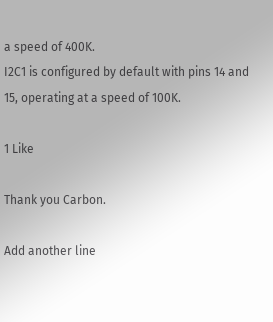a speed of 400K.
I2C1 is configured by default with pins 14 and 15, operating at a speed of 100K.

1 Like

Thank you Carbon.

Add another line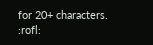for 20+ characters. :rofl: